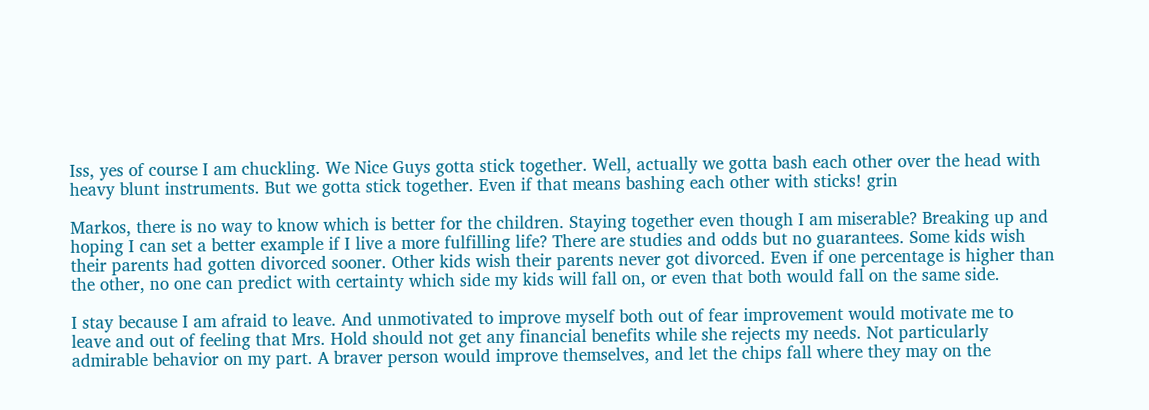Iss, yes of course I am chuckling. We Nice Guys gotta stick together. Well, actually we gotta bash each other over the head with heavy blunt instruments. But we gotta stick together. Even if that means bashing each other with sticks! grin

Markos, there is no way to know which is better for the children. Staying together even though I am miserable? Breaking up and hoping I can set a better example if I live a more fulfilling life? There are studies and odds but no guarantees. Some kids wish their parents had gotten divorced sooner. Other kids wish their parents never got divorced. Even if one percentage is higher than the other, no one can predict with certainty which side my kids will fall on, or even that both would fall on the same side.

I stay because I am afraid to leave. And unmotivated to improve myself both out of fear improvement would motivate me to leave and out of feeling that Mrs. Hold should not get any financial benefits while she rejects my needs. Not particularly admirable behavior on my part. A braver person would improve themselves, and let the chips fall where they may on the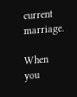current marriage.

When you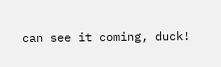can see it coming, duck!